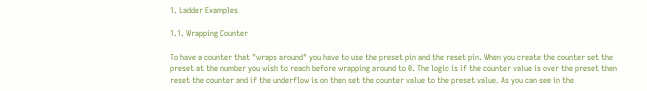1. Ladder Examples

1.1. Wrapping Counter

To have a counter that "wraps around" you have to use the preset pin and the reset pin. When you create the counter set the preset at the number you wish to reach before wrapping around to 0. The logic is if the counter value is over the preset then reset the counter and if the underflow is on then set the counter value to the preset value. As you can see in the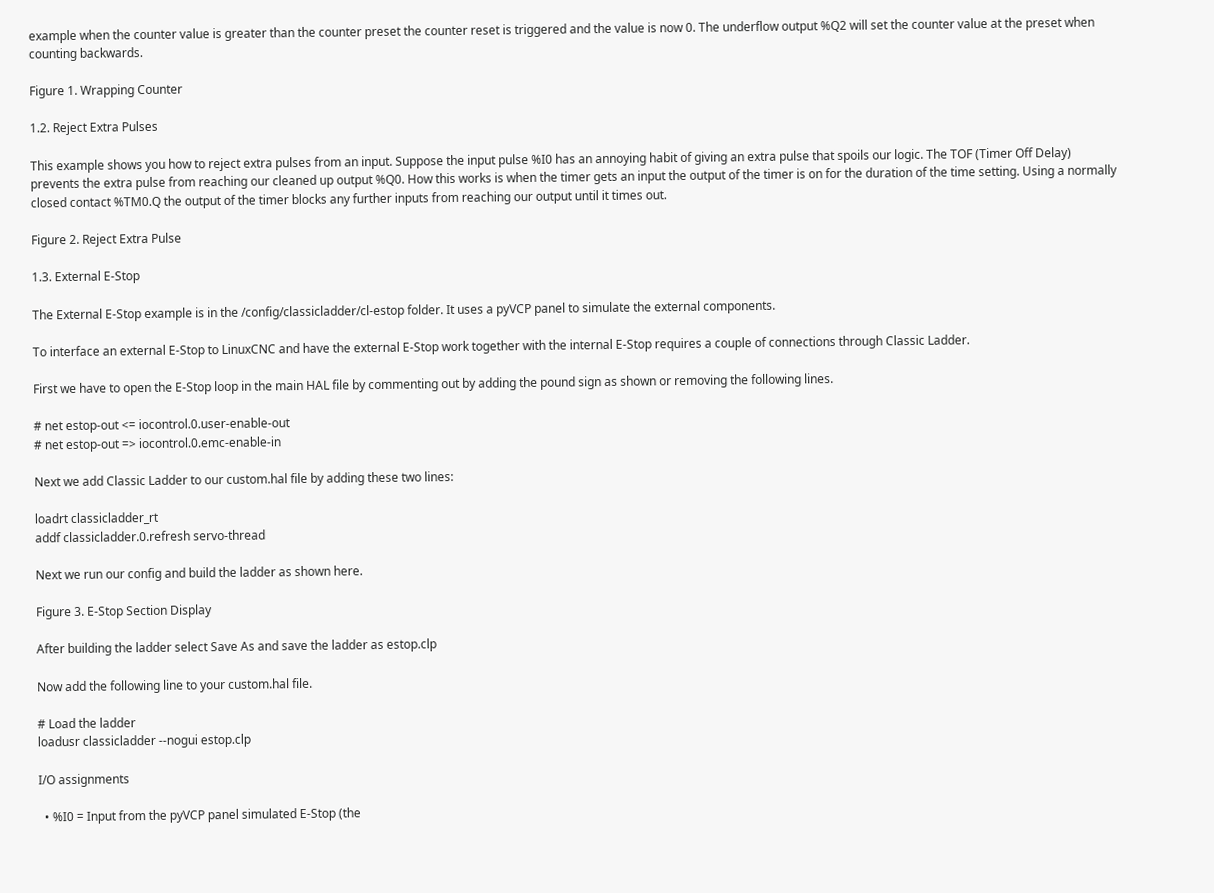example when the counter value is greater than the counter preset the counter reset is triggered and the value is now 0. The underflow output %Q2 will set the counter value at the preset when counting backwards.

Figure 1. Wrapping Counter

1.2. Reject Extra Pulses

This example shows you how to reject extra pulses from an input. Suppose the input pulse %I0 has an annoying habit of giving an extra pulse that spoils our logic. The TOF (Timer Off Delay) prevents the extra pulse from reaching our cleaned up output %Q0. How this works is when the timer gets an input the output of the timer is on for the duration of the time setting. Using a normally closed contact %TM0.Q the output of the timer blocks any further inputs from reaching our output until it times out.

Figure 2. Reject Extra Pulse

1.3. External E-Stop

The External E-Stop example is in the /config/classicladder/cl-estop folder. It uses a pyVCP panel to simulate the external components.

To interface an external E-Stop to LinuxCNC and have the external E-Stop work together with the internal E-Stop requires a couple of connections through Classic Ladder.

First we have to open the E-Stop loop in the main HAL file by commenting out by adding the pound sign as shown or removing the following lines.

# net estop-out <= iocontrol.0.user-enable-out
# net estop-out => iocontrol.0.emc-enable-in

Next we add Classic Ladder to our custom.hal file by adding these two lines:

loadrt classicladder_rt
addf classicladder.0.refresh servo-thread

Next we run our config and build the ladder as shown here.

Figure 3. E-Stop Section Display

After building the ladder select Save As and save the ladder as estop.clp

Now add the following line to your custom.hal file.

# Load the ladder
loadusr classicladder --nogui estop.clp

I/O assignments

  • %I0 = Input from the pyVCP panel simulated E-Stop (the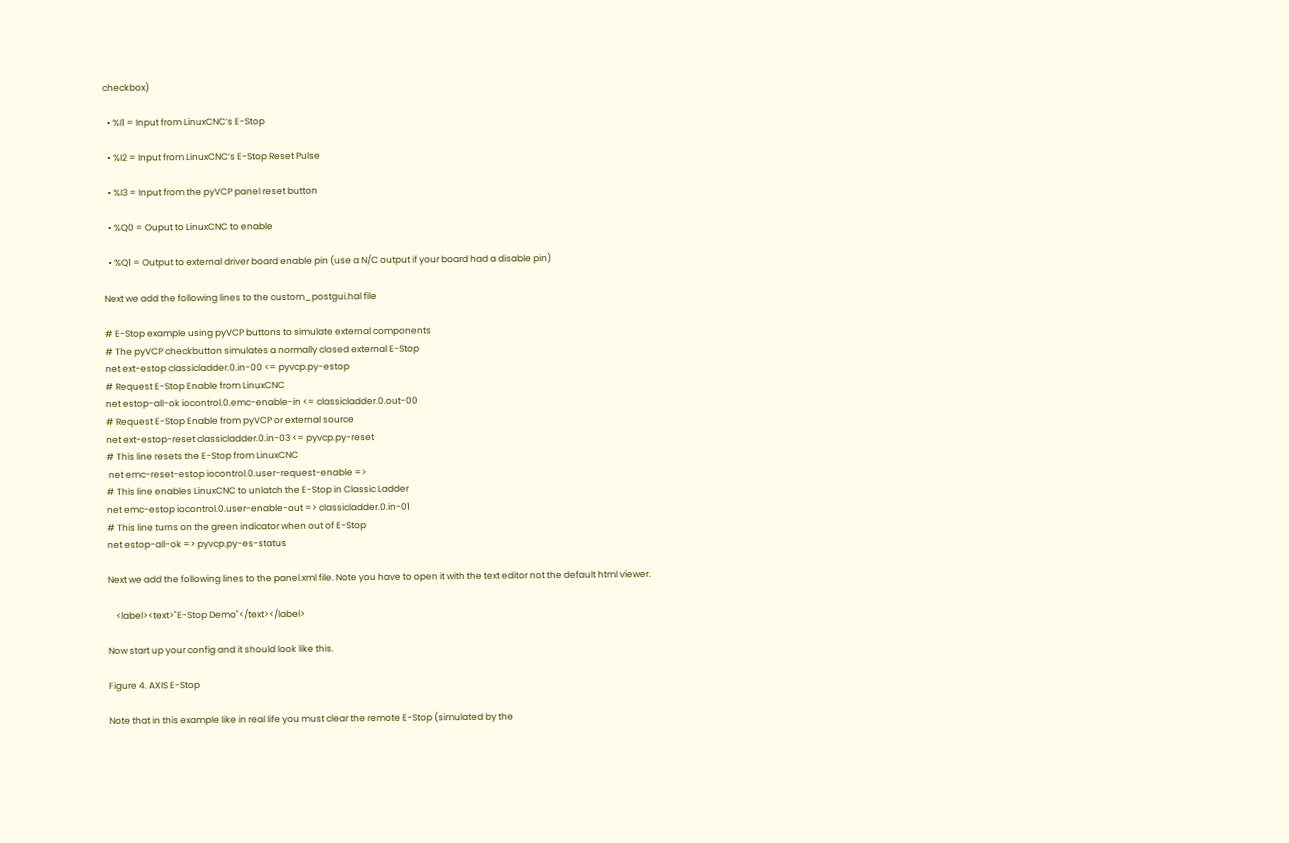checkbox)

  • %I1 = Input from LinuxCNC’s E-Stop

  • %I2 = Input from LinuxCNC’s E-Stop Reset Pulse

  • %I3 = Input from the pyVCP panel reset button

  • %Q0 = Ouput to LinuxCNC to enable

  • %Q1 = Output to external driver board enable pin (use a N/C output if your board had a disable pin)

Next we add the following lines to the custom_postgui.hal file

# E-Stop example using pyVCP buttons to simulate external components
# The pyVCP checkbutton simulates a normally closed external E-Stop
net ext-estop classicladder.0.in-00 <= pyvcp.py-estop
# Request E-Stop Enable from LinuxCNC
net estop-all-ok iocontrol.0.emc-enable-in <= classicladder.0.out-00
# Request E-Stop Enable from pyVCP or external source
net ext-estop-reset classicladder.0.in-03 <= pyvcp.py-reset
# This line resets the E-Stop from LinuxCNC
 net emc-reset-estop iocontrol.0.user-request-enable =>
# This line enables LinuxCNC to unlatch the E-Stop in Classic Ladder
net emc-estop iocontrol.0.user-enable-out => classicladder.0.in-01
# This line turns on the green indicator when out of E-Stop
net estop-all-ok => pyvcp.py-es-status

Next we add the following lines to the panel.xml file. Note you have to open it with the text editor not the default html viewer.

    <label><text>"E-Stop Demo"</text></label>

Now start up your config and it should look like this.

Figure 4. AXIS E-Stop

Note that in this example like in real life you must clear the remote E-Stop (simulated by the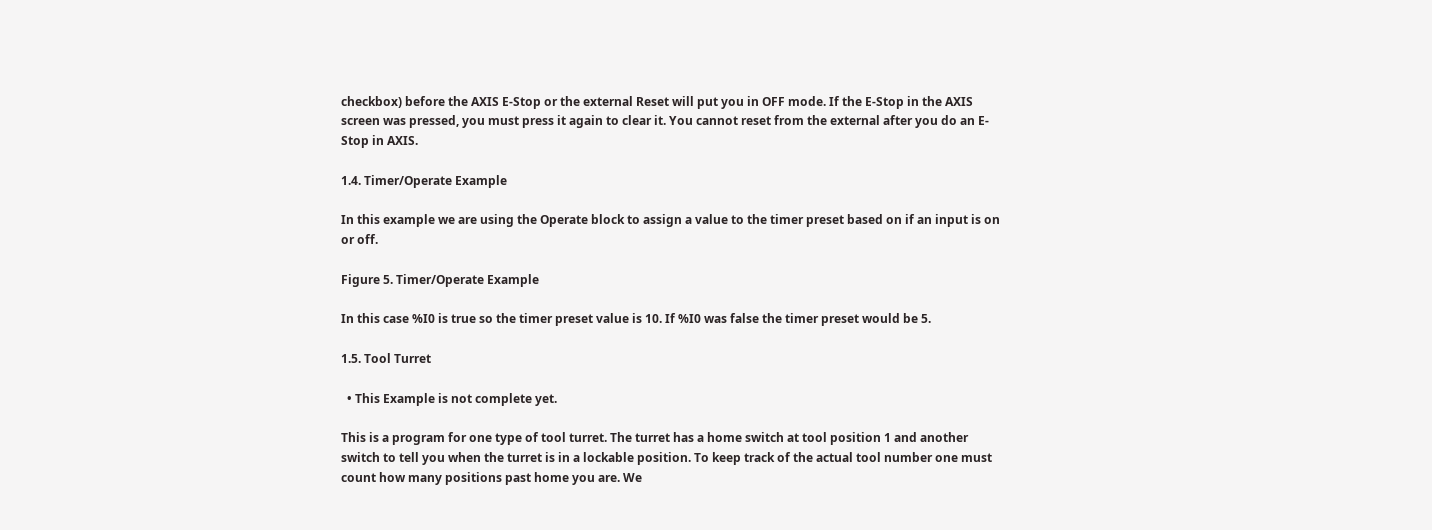checkbox) before the AXIS E-Stop or the external Reset will put you in OFF mode. If the E-Stop in the AXIS screen was pressed, you must press it again to clear it. You cannot reset from the external after you do an E-Stop in AXIS.

1.4. Timer/Operate Example

In this example we are using the Operate block to assign a value to the timer preset based on if an input is on or off.

Figure 5. Timer/Operate Example

In this case %I0 is true so the timer preset value is 10. If %I0 was false the timer preset would be 5.

1.5. Tool Turret

  • This Example is not complete yet.

This is a program for one type of tool turret. The turret has a home switch at tool position 1 and another switch to tell you when the turret is in a lockable position. To keep track of the actual tool number one must count how many positions past home you are. We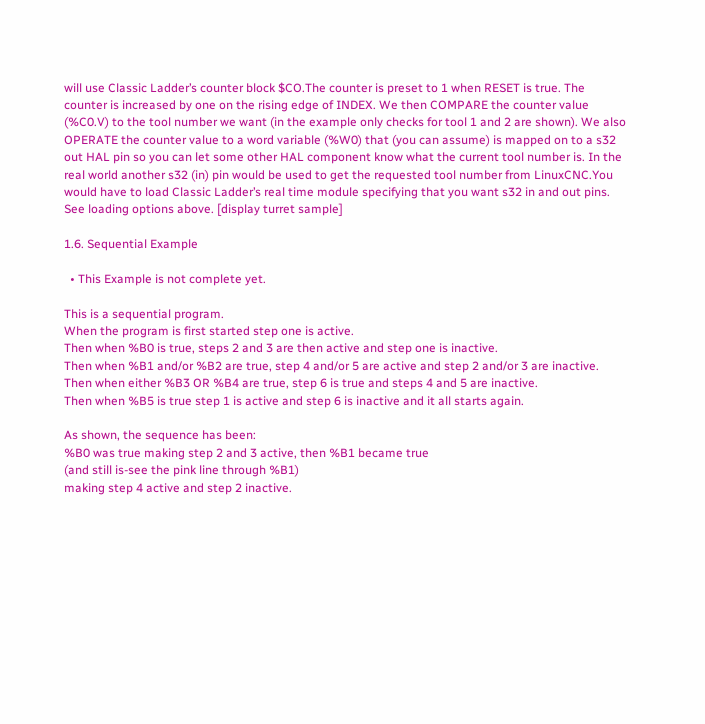will use Classic Ladder’s counter block $CO.The counter is preset to 1 when RESET is true. The counter is increased by one on the rising edge of INDEX. We then COMPARE the counter value (%C0.V) to the tool number we want (in the example only checks for tool 1 and 2 are shown). We also OPERATE the counter value to a word variable (%W0) that (you can assume) is mapped on to a s32 out HAL pin so you can let some other HAL component know what the current tool number is. In the real world another s32 (in) pin would be used to get the requested tool number from LinuxCNC.You would have to load Classic Ladder’s real time module specifying that you want s32 in and out pins. See loading options above. [display turret sample]

1.6. Sequential Example

  • This Example is not complete yet.

This is a sequential program.
When the program is first started step one is active.
Then when %B0 is true, steps 2 and 3 are then active and step one is inactive.
Then when %B1 and/or %B2 are true, step 4 and/or 5 are active and step 2 and/or 3 are inactive.
Then when either %B3 OR %B4 are true, step 6 is true and steps 4 and 5 are inactive.
Then when %B5 is true step 1 is active and step 6 is inactive and it all starts again.

As shown, the sequence has been:
%B0 was true making step 2 and 3 active, then %B1 became true
(and still is-see the pink line through %B1)
making step 4 active and step 2 inactive.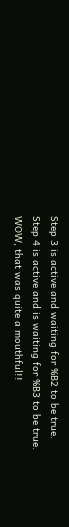Step 3 is active and waiting for %B2 to be true.
Step 4 is active and is waiting for %B3 to be true.
WOW, that was quite a mouthful!!